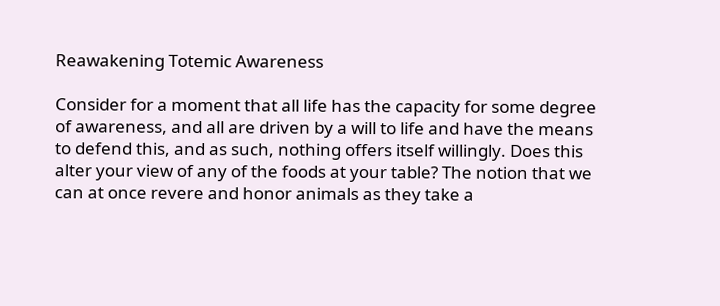Reawakening Totemic Awareness

Consider for a moment that all life has the capacity for some degree of awareness, and all are driven by a will to life and have the means to defend this, and as such, nothing offers itself willingly. Does this alter your view of any of the foods at your table? The notion that we can at once revere and honor animals as they take a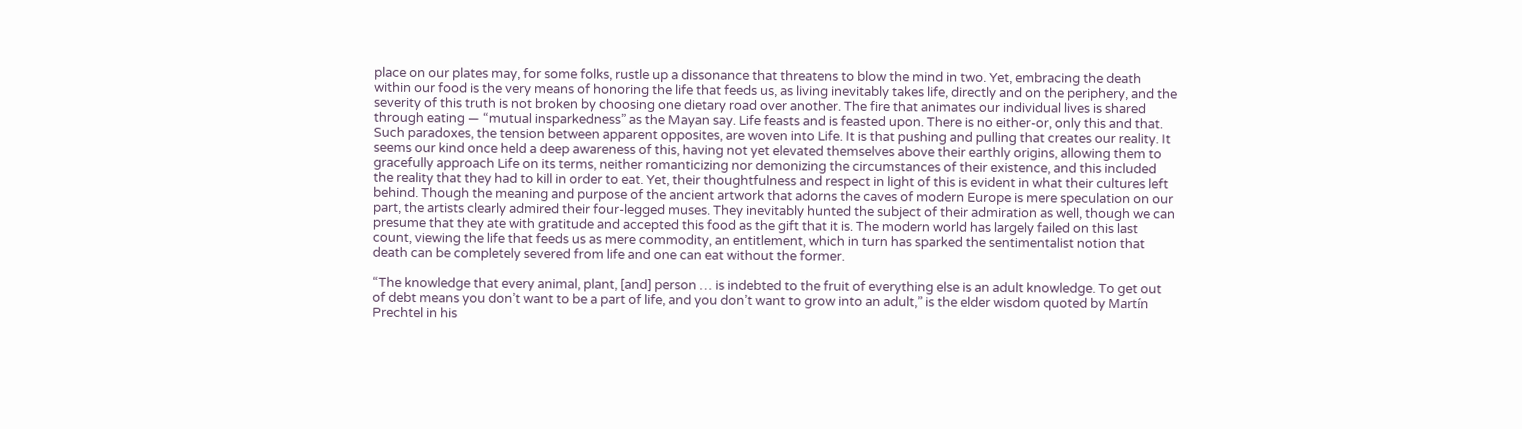place on our plates may, for some folks, rustle up a dissonance that threatens to blow the mind in two. Yet, embracing the death within our food is the very means of honoring the life that feeds us, as living inevitably takes life, directly and on the periphery, and the severity of this truth is not broken by choosing one dietary road over another. The fire that animates our individual lives is shared through eating — “mutual insparkedness” as the Mayan say. Life feasts and is feasted upon. There is no either-or, only this and that. Such paradoxes, the tension between apparent opposites, are woven into Life. It is that pushing and pulling that creates our reality. It seems our kind once held a deep awareness of this, having not yet elevated themselves above their earthly origins, allowing them to gracefully approach Life on its terms, neither romanticizing nor demonizing the circumstances of their existence, and this included the reality that they had to kill in order to eat. Yet, their thoughtfulness and respect in light of this is evident in what their cultures left behind. Though the meaning and purpose of the ancient artwork that adorns the caves of modern Europe is mere speculation on our part, the artists clearly admired their four-legged muses. They inevitably hunted the subject of their admiration as well, though we can presume that they ate with gratitude and accepted this food as the gift that it is. The modern world has largely failed on this last count, viewing the life that feeds us as mere commodity, an entitlement, which in turn has sparked the sentimentalist notion that death can be completely severed from life and one can eat without the former.

“The knowledge that every animal, plant, [and] person … is indebted to the fruit of everything else is an adult knowledge. To get out of debt means you don’t want to be a part of life, and you don’t want to grow into an adult,” is the elder wisdom quoted by Martín Prechtel in his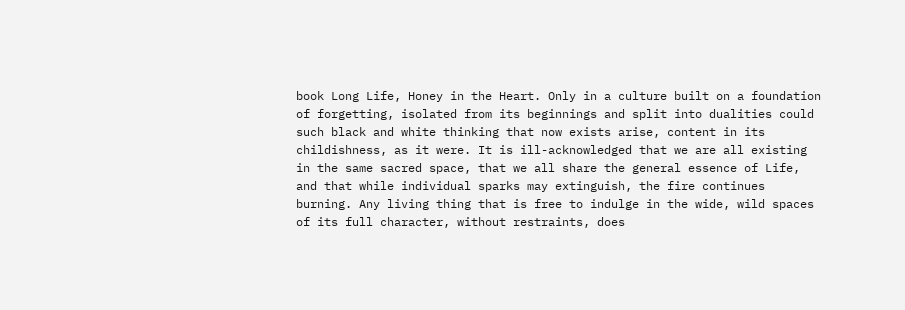book Long Life, Honey in the Heart. Only in a culture built on a foundation of forgetting, isolated from its beginnings and split into dualities could such black and white thinking that now exists arise, content in its childishness, as it were. It is ill-acknowledged that we are all existing in the same sacred space, that we all share the general essence of Life, and that while individual sparks may extinguish, the fire continues burning. Any living thing that is free to indulge in the wide, wild spaces of its full character, without restraints, does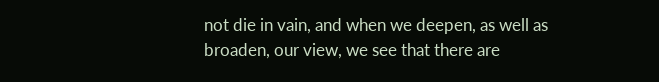not die in vain, and when we deepen, as well as broaden, our view, we see that there are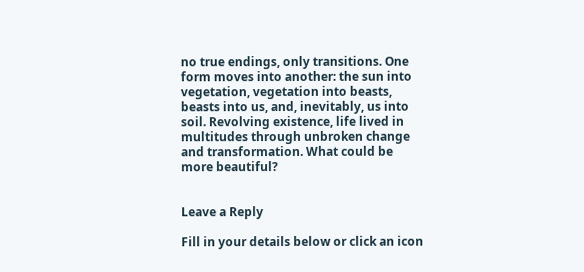no true endings, only transitions. One form moves into another: the sun into vegetation, vegetation into beasts, beasts into us, and, inevitably, us into soil. Revolving existence, life lived in multitudes through unbroken change and transformation. What could be more beautiful?


Leave a Reply

Fill in your details below or click an icon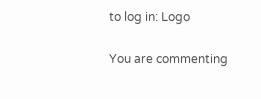to log in: Logo

You are commenting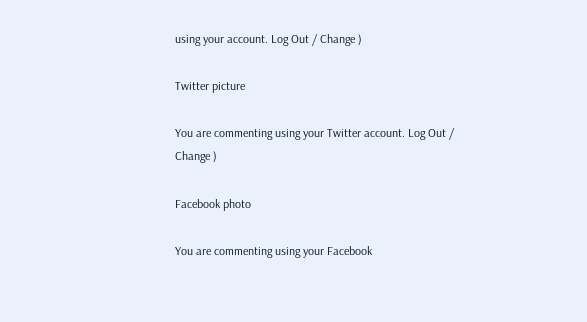using your account. Log Out / Change )

Twitter picture

You are commenting using your Twitter account. Log Out / Change )

Facebook photo

You are commenting using your Facebook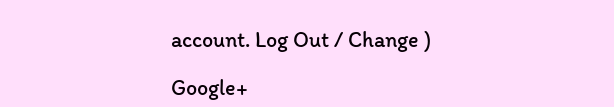account. Log Out / Change )

Google+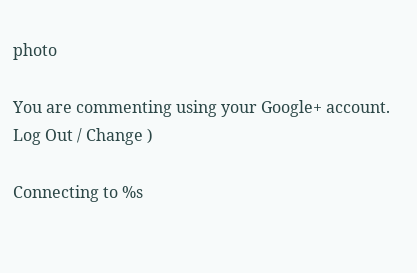photo

You are commenting using your Google+ account. Log Out / Change )

Connecting to %s